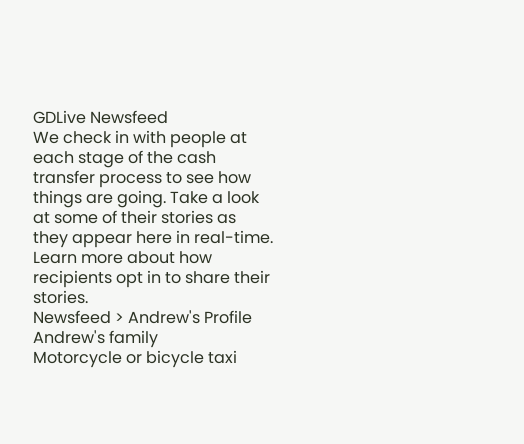GDLive Newsfeed
We check in with people at each stage of the cash transfer process to see how things are going. Take a look at some of their stories as they appear here in real-time. Learn more about how recipients opt in to share their stories.
Newsfeed > Andrew's Profile
Andrew's family
Motorcycle or bicycle taxi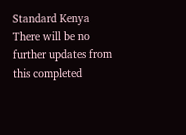Standard Kenya
There will be no further updates from this completed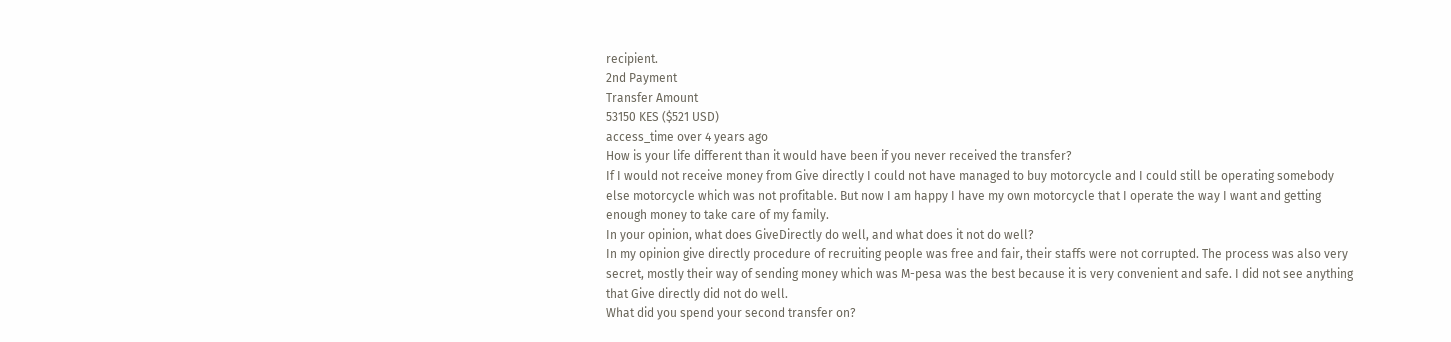recipient.
2nd Payment
Transfer Amount
53150 KES ($521 USD)
access_time over 4 years ago
How is your life different than it would have been if you never received the transfer?
If I would not receive money from Give directly I could not have managed to buy motorcycle and I could still be operating somebody else motorcycle which was not profitable. But now I am happy I have my own motorcycle that I operate the way I want and getting enough money to take care of my family.
In your opinion, what does GiveDirectly do well, and what does it not do well?
In my opinion give directly procedure of recruiting people was free and fair, their staffs were not corrupted. The process was also very secret, mostly their way of sending money which was M-pesa was the best because it is very convenient and safe. I did not see anything that Give directly did not do well.
What did you spend your second transfer on?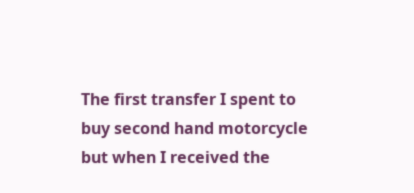The first transfer I spent to buy second hand motorcycle but when I received the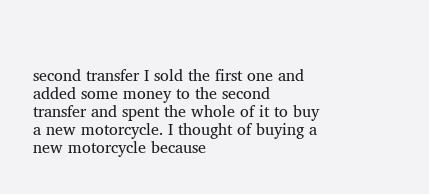second transfer I sold the first one and added some money to the second transfer and spent the whole of it to buy a new motorcycle. I thought of buying a new motorcycle because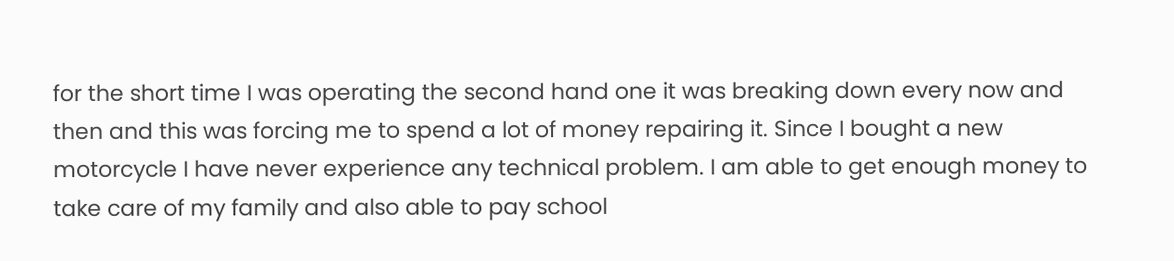for the short time I was operating the second hand one it was breaking down every now and then and this was forcing me to spend a lot of money repairing it. Since I bought a new motorcycle I have never experience any technical problem. I am able to get enough money to take care of my family and also able to pay school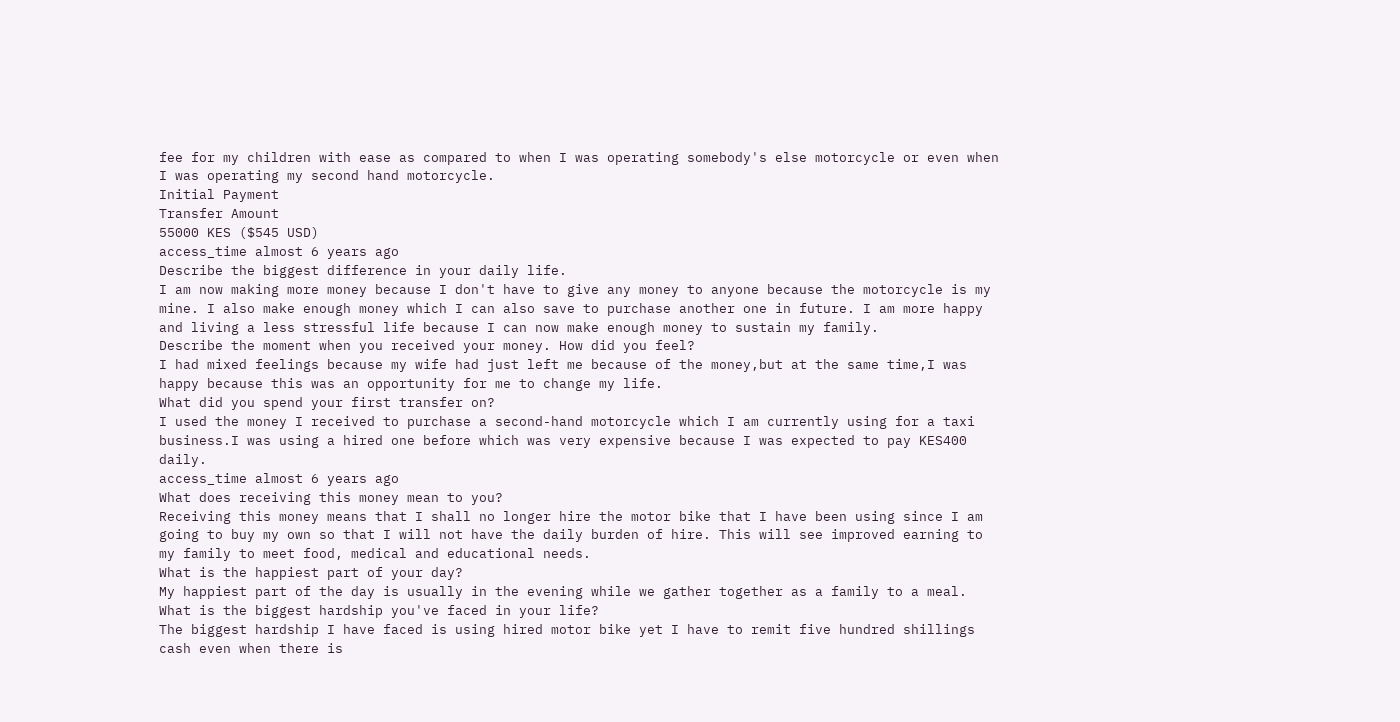fee for my children with ease as compared to when I was operating somebody's else motorcycle or even when I was operating my second hand motorcycle.
Initial Payment
Transfer Amount
55000 KES ($545 USD)
access_time almost 6 years ago
Describe the biggest difference in your daily life.
I am now making more money because I don't have to give any money to anyone because the motorcycle is my mine. I also make enough money which I can also save to purchase another one in future. I am more happy and living a less stressful life because I can now make enough money to sustain my family.
Describe the moment when you received your money. How did you feel?
I had mixed feelings because my wife had just left me because of the money,but at the same time,I was happy because this was an opportunity for me to change my life.
What did you spend your first transfer on?
I used the money I received to purchase a second-hand motorcycle which I am currently using for a taxi business.I was using a hired one before which was very expensive because I was expected to pay KES400 daily.
access_time almost 6 years ago
What does receiving this money mean to you?
Receiving this money means that I shall no longer hire the motor bike that I have been using since I am going to buy my own so that I will not have the daily burden of hire. This will see improved earning to my family to meet food, medical and educational needs.
What is the happiest part of your day?
My happiest part of the day is usually in the evening while we gather together as a family to a meal.
What is the biggest hardship you've faced in your life?
The biggest hardship I have faced is using hired motor bike yet I have to remit five hundred shillings cash even when there is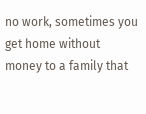no work, sometimes you get home without money to a family that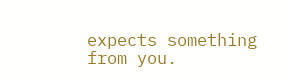expects something from you.